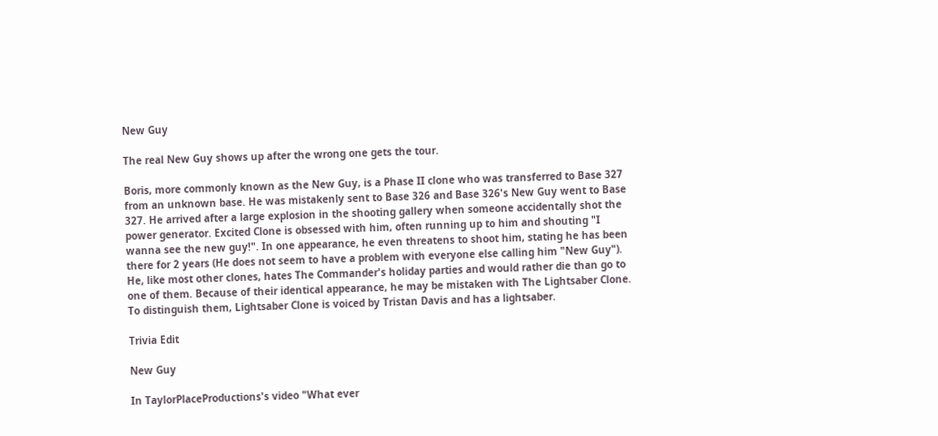New Guy

The real New Guy shows up after the wrong one gets the tour.

Boris, more commonly known as the New Guy, is a Phase II clone who was transferred to Base 327 from an unknown base. He was mistakenly sent to Base 326 and Base 326's New Guy went to Base 327. He arrived after a large explosion in the shooting gallery when someone accidentally shot the power generator. Excited Clone is obsessed with him, often running up to him and shouting "I wanna see the new guy!". In one appearance, he even threatens to shoot him, stating he has been there for 2 years (He does not seem to have a problem with everyone else calling him "New Guy"). He, like most other clones, hates The Commander's holiday parties and would rather die than go to one of them. Because of their identical appearance, he may be mistaken with The Lightsaber Clone. To distinguish them, Lightsaber Clone is voiced by Tristan Davis and has a lightsaber.

Trivia Edit

New Guy

In TaylorPlaceProductions's video "What ever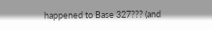happened to Base 327??? (and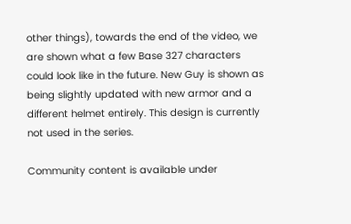other things), towards the end of the video, we are shown what a few Base 327 characters could look like in the future. New Guy is shown as being slightly updated with new armor and a different helmet entirely. This design is currently not used in the series.

Community content is available under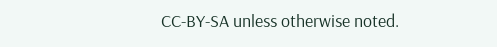CC-BY-SA unless otherwise noted.